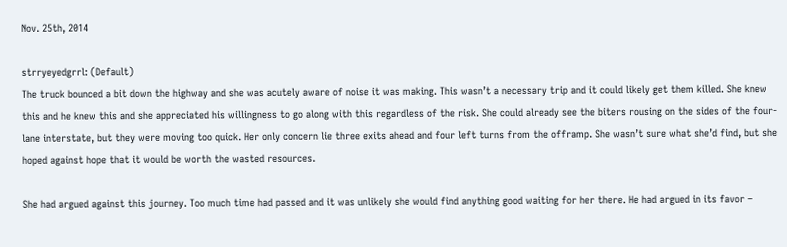Nov. 25th, 2014

strryeyedgrrl: (Default)
The truck bounced a bit down the highway and she was acutely aware of noise it was making. This wasn’t a necessary trip and it could likely get them killed. She knew this and he knew this and she appreciated his willingness to go along with this regardless of the risk. She could already see the biters rousing on the sides of the four-lane interstate, but they were moving too quick. Her only concern lie three exits ahead and four left turns from the offramp. She wasn’t sure what she’d find, but she hoped against hope that it would be worth the wasted resources.

She had argued against this journey. Too much time had passed and it was unlikely she would find anything good waiting for her there. He had argued in its favor –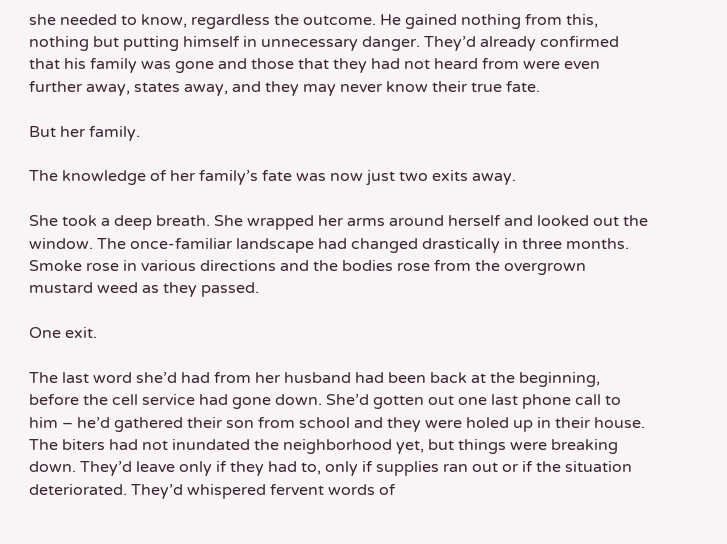she needed to know, regardless the outcome. He gained nothing from this, nothing but putting himself in unnecessary danger. They’d already confirmed that his family was gone and those that they had not heard from were even further away, states away, and they may never know their true fate.

But her family.

The knowledge of her family’s fate was now just two exits away.

She took a deep breath. She wrapped her arms around herself and looked out the window. The once-familiar landscape had changed drastically in three months. Smoke rose in various directions and the bodies rose from the overgrown mustard weed as they passed.

One exit.

The last word she’d had from her husband had been back at the beginning, before the cell service had gone down. She’d gotten out one last phone call to him – he’d gathered their son from school and they were holed up in their house. The biters had not inundated the neighborhood yet, but things were breaking down. They’d leave only if they had to, only if supplies ran out or if the situation deteriorated. They’d whispered fervent words of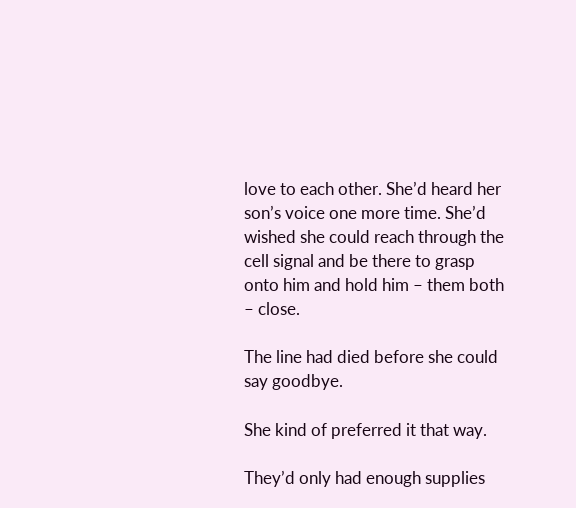love to each other. She’d heard her son’s voice one more time. She’d wished she could reach through the cell signal and be there to grasp onto him and hold him – them both – close.

The line had died before she could say goodbye.

She kind of preferred it that way.

They’d only had enough supplies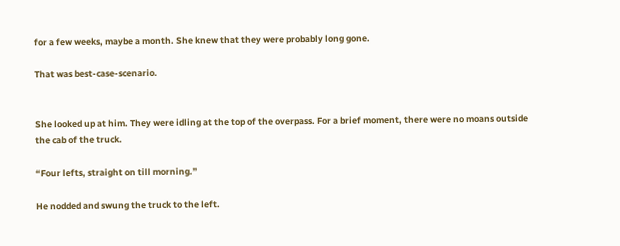for a few weeks, maybe a month. She knew that they were probably long gone.

That was best-case-scenario.


She looked up at him. They were idling at the top of the overpass. For a brief moment, there were no moans outside the cab of the truck.

“Four lefts, straight on till morning.”

He nodded and swung the truck to the left.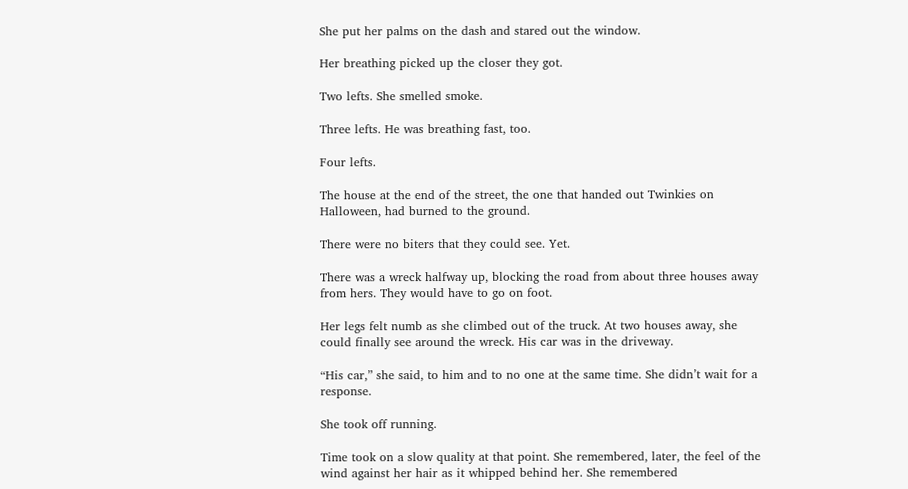She put her palms on the dash and stared out the window.

Her breathing picked up the closer they got.

Two lefts. She smelled smoke.

Three lefts. He was breathing fast, too.

Four lefts.

The house at the end of the street, the one that handed out Twinkies on Halloween, had burned to the ground.

There were no biters that they could see. Yet.

There was a wreck halfway up, blocking the road from about three houses away from hers. They would have to go on foot.

Her legs felt numb as she climbed out of the truck. At two houses away, she could finally see around the wreck. His car was in the driveway.

“His car,” she said, to him and to no one at the same time. She didn’t wait for a response.

She took off running.

Time took on a slow quality at that point. She remembered, later, the feel of the wind against her hair as it whipped behind her. She remembered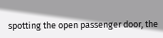spotting the open passenger door, the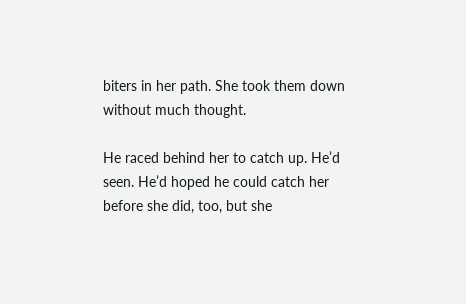biters in her path. She took them down without much thought.

He raced behind her to catch up. He’d seen. He’d hoped he could catch her before she did, too, but she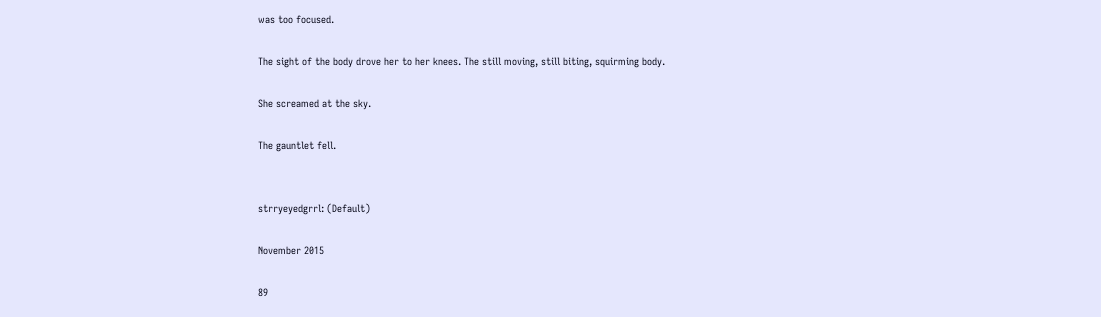was too focused.

The sight of the body drove her to her knees. The still moving, still biting, squirming body.

She screamed at the sky.

The gauntlet fell.


strryeyedgrrl: (Default)

November 2015

89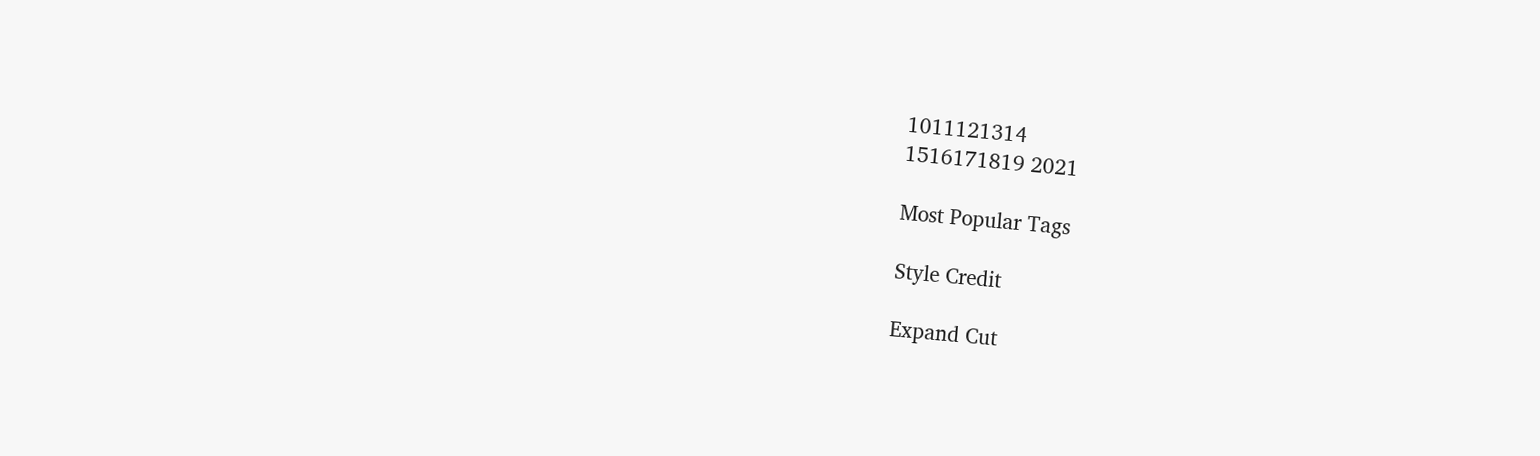1011121314
1516171819 2021

Most Popular Tags

Style Credit

Expand Cut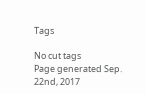Tags

No cut tags
Page generated Sep. 22nd, 2017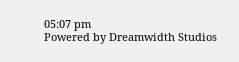05:07 pm
Powered by Dreamwidth Studios